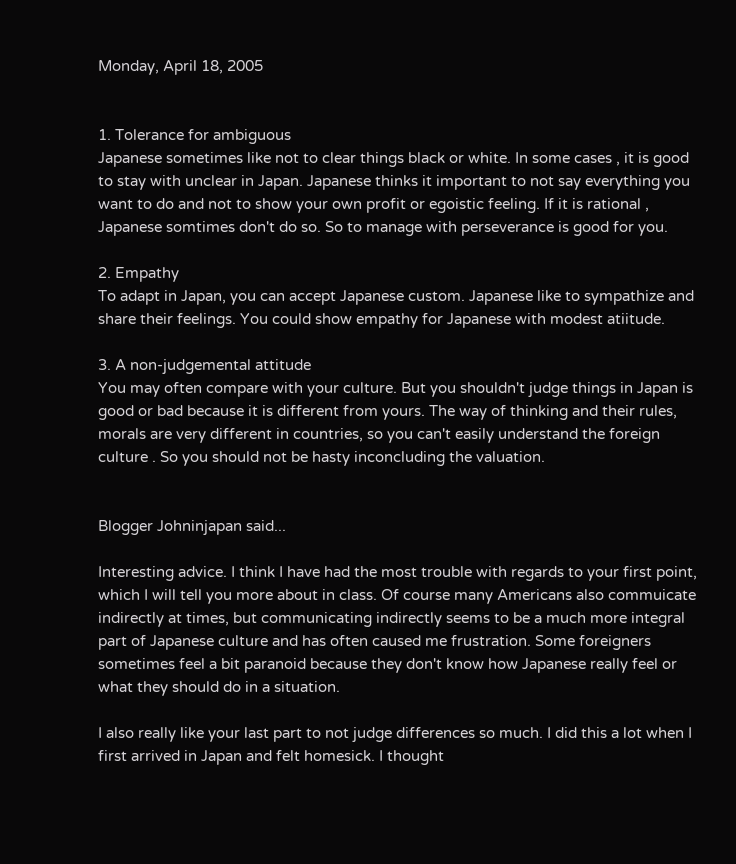Monday, April 18, 2005


1. Tolerance for ambiguous
Japanese sometimes like not to clear things black or white. In some cases , it is good to stay with unclear in Japan. Japanese thinks it important to not say everything you want to do and not to show your own profit or egoistic feeling. If it is rational , Japanese somtimes don't do so. So to manage with perseverance is good for you.

2. Empathy
To adapt in Japan, you can accept Japanese custom. Japanese like to sympathize and share their feelings. You could show empathy for Japanese with modest atiitude.

3. A non-judgemental attitude
You may often compare with your culture. But you shouldn't judge things in Japan is good or bad because it is different from yours. The way of thinking and their rules, morals are very different in countries, so you can't easily understand the foreign culture . So you should not be hasty inconcluding the valuation.


Blogger Johninjapan said...

Interesting advice. I think I have had the most trouble with regards to your first point, which I will tell you more about in class. Of course many Americans also commuicate indirectly at times, but communicating indirectly seems to be a much more integral part of Japanese culture and has often caused me frustration. Some foreigners sometimes feel a bit paranoid because they don't know how Japanese really feel or what they should do in a situation.

I also really like your last part to not judge differences so much. I did this a lot when I first arrived in Japan and felt homesick. I thought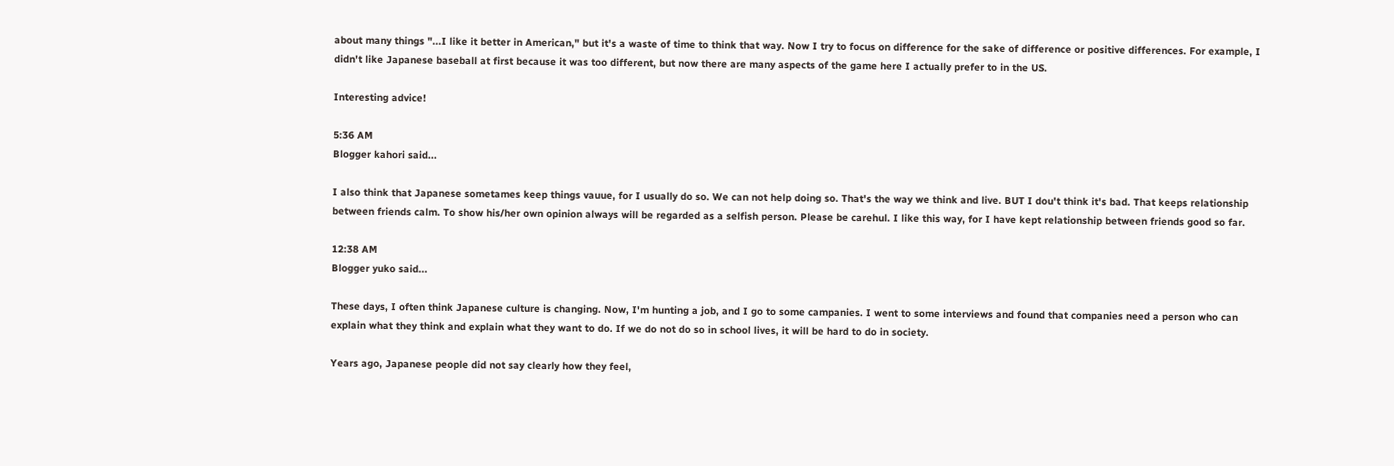about many things "...I like it better in American," but it's a waste of time to think that way. Now I try to focus on difference for the sake of difference or positive differences. For example, I didn't like Japanese baseball at first because it was too different, but now there are many aspects of the game here I actually prefer to in the US.

Interesting advice!

5:36 AM
Blogger kahori said...

I also think that Japanese sometames keep things vauue, for I usually do so. We can not help doing so. That's the way we think and live. BUT I dou't think it's bad. That keeps relationship between friends calm. To show his/her own opinion always will be regarded as a selfish person. Please be carehul. I like this way, for I have kept relationship between friends good so far.

12:38 AM
Blogger yuko said...

These days, I often think Japanese culture is changing. Now, I'm hunting a job, and I go to some campanies. I went to some interviews and found that companies need a person who can explain what they think and explain what they want to do. If we do not do so in school lives, it will be hard to do in society.

Years ago, Japanese people did not say clearly how they feel,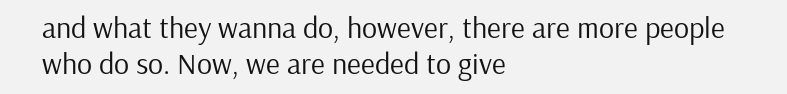and what they wanna do, however, there are more people who do so. Now, we are needed to give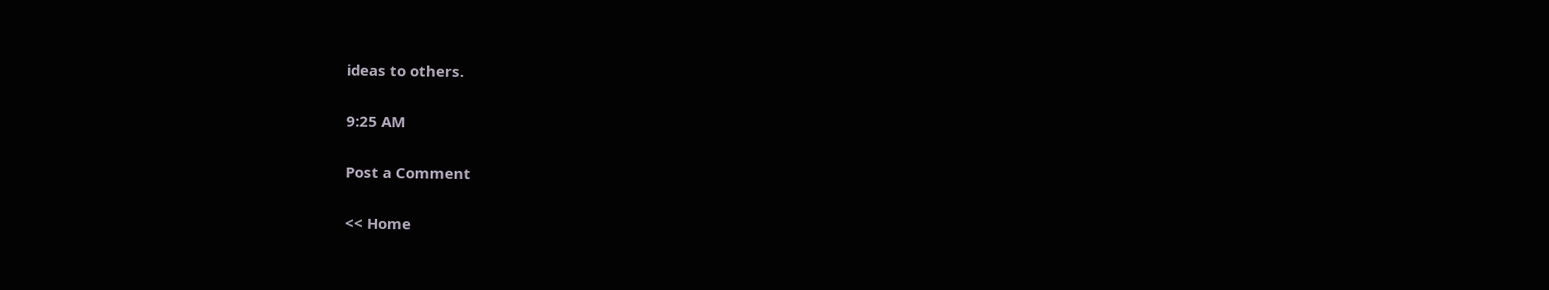ideas to others.

9:25 AM

Post a Comment

<< Home